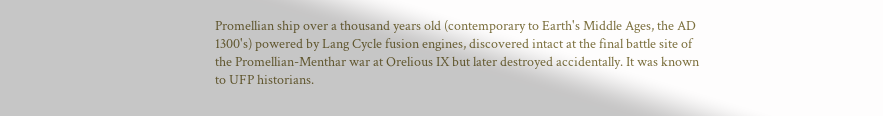Promellian ship over a thousand years old (contemporary to Earth's Middle Ages, the AD 1300's) powered by Lang Cycle fusion engines, discovered intact at the final battle site of the Promellian-Menthar war at Orelious IX but later destroyed accidentally. It was known to UFP historians.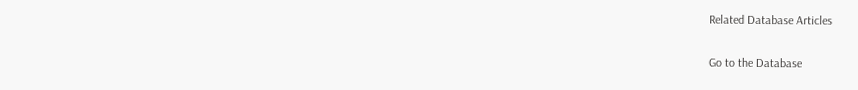Related Database Articles

Go to the Database